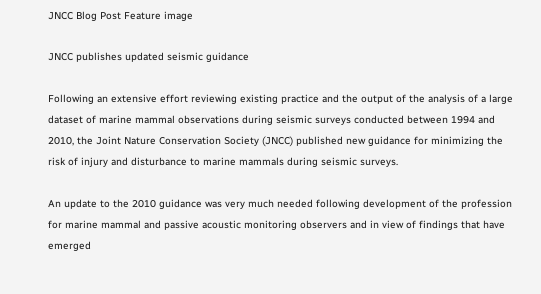JNCC Blog Post Feature image

JNCC publishes updated seismic guidance

Following an extensive effort reviewing existing practice and the output of the analysis of a large dataset of marine mammal observations during seismic surveys conducted between 1994 and 2010, the Joint Nature Conservation Society (JNCC) published new guidance for minimizing the risk of injury and disturbance to marine mammals during seismic surveys.

An update to the 2010 guidance was very much needed following development of the profession for marine mammal and passive acoustic monitoring observers and in view of findings that have emerged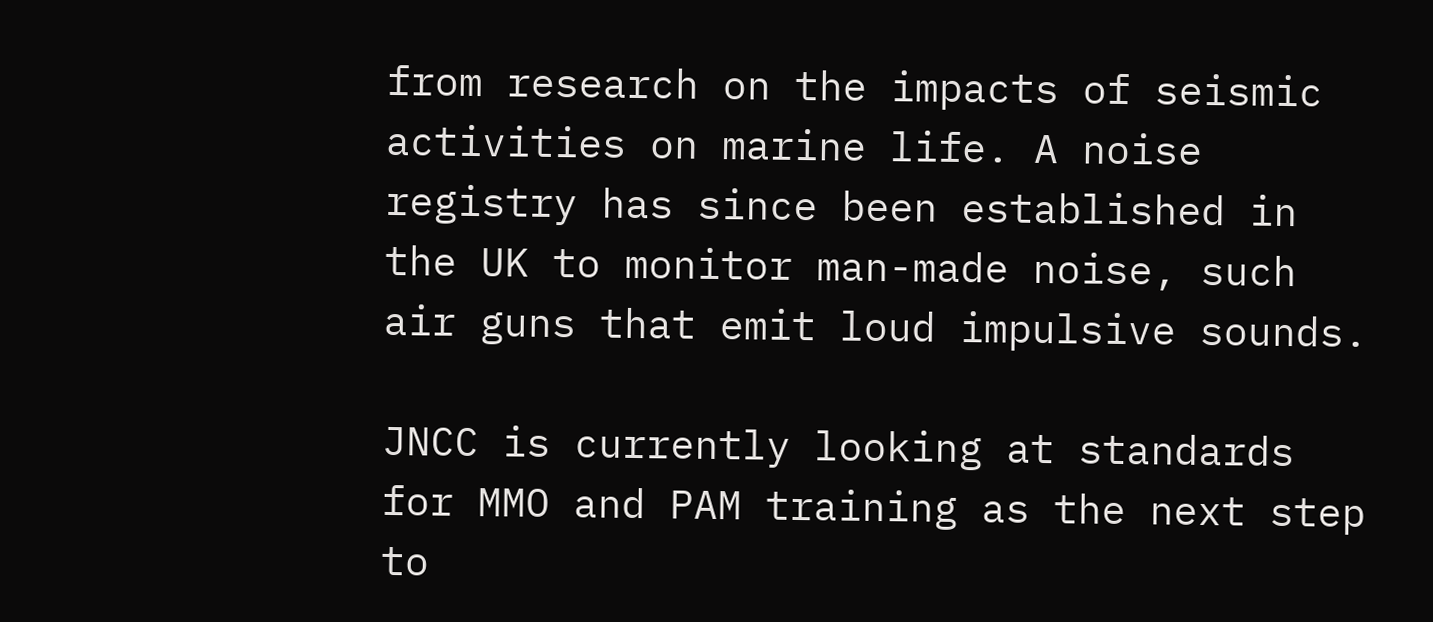from research on the impacts of seismic activities on marine life. A noise registry has since been established in the UK to monitor man-made noise, such air guns that emit loud impulsive sounds.

JNCC is currently looking at standards for MMO and PAM training as the next step to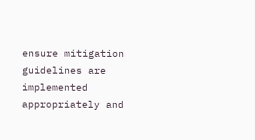ensure mitigation guidelines are implemented appropriately and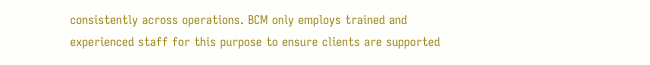consistently across operations. BCM only employs trained and experienced staff for this purpose to ensure clients are supported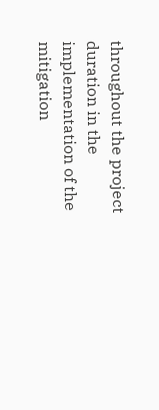throughout the project duration in the implementation of the mitigation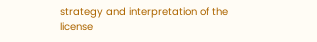strategy and interpretation of the license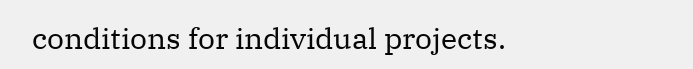conditions for individual projects.